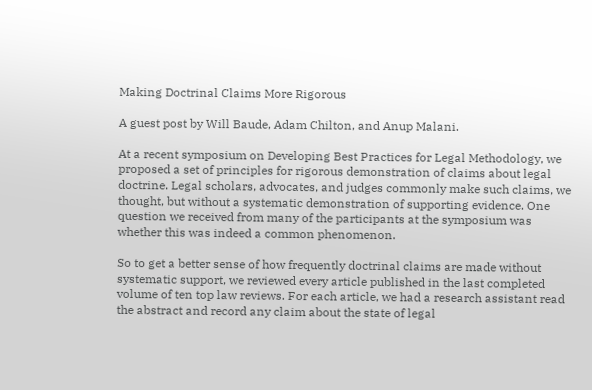Making Doctrinal Claims More Rigorous

A guest post by Will Baude, Adam Chilton, and Anup Malani.

At a recent symposium on Developing Best Practices for Legal Methodology, we proposed a set of principles for rigorous demonstration of claims about legal doctrine. Legal scholars, advocates, and judges commonly make such claims, we thought, but without a systematic demonstration of supporting evidence. One question we received from many of the participants at the symposium was whether this was indeed a common phenomenon.

So to get a better sense of how frequently doctrinal claims are made without systematic support, we reviewed every article published in the last completed volume of ten top law reviews. For each article, we had a research assistant read the abstract and record any claim about the state of legal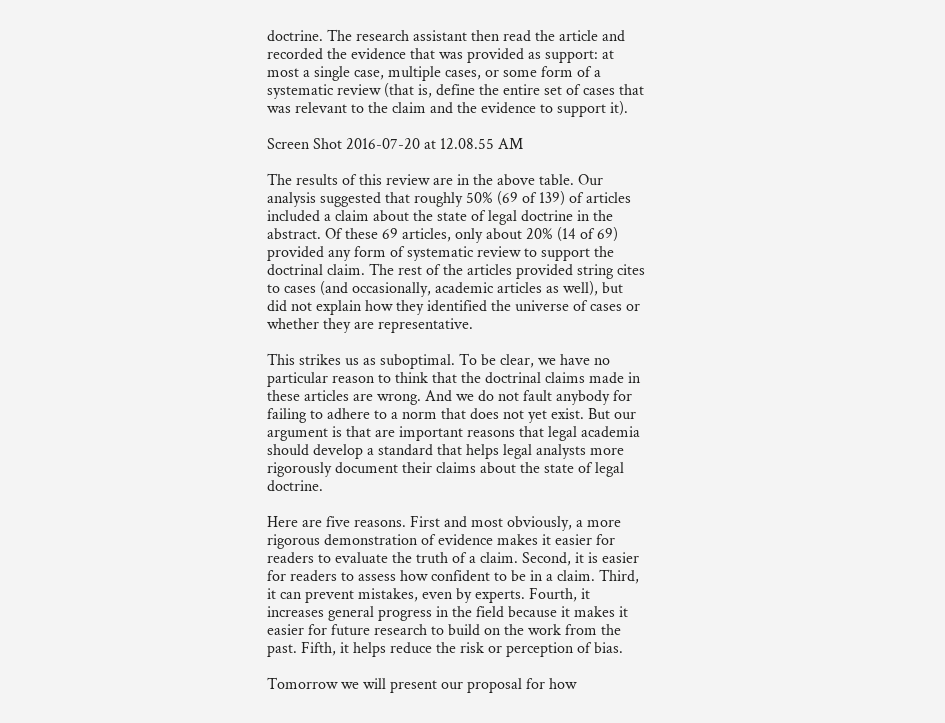doctrine. The research assistant then read the article and recorded the evidence that was provided as support: at most a single case, multiple cases, or some form of a systematic review (that is, define the entire set of cases that was relevant to the claim and the evidence to support it).

Screen Shot 2016-07-20 at 12.08.55 AM

The results of this review are in the above table. Our analysis suggested that roughly 50% (69 of 139) of articles included a claim about the state of legal doctrine in the abstract. Of these 69 articles, only about 20% (14 of 69) provided any form of systematic review to support the doctrinal claim. The rest of the articles provided string cites to cases (and occasionally, academic articles as well), but did not explain how they identified the universe of cases or whether they are representative.

This strikes us as suboptimal. To be clear, we have no particular reason to think that the doctrinal claims made in these articles are wrong. And we do not fault anybody for failing to adhere to a norm that does not yet exist. But our argument is that are important reasons that legal academia should develop a standard that helps legal analysts more rigorously document their claims about the state of legal doctrine.

Here are five reasons. First and most obviously, a more rigorous demonstration of evidence makes it easier for readers to evaluate the truth of a claim. Second, it is easier for readers to assess how confident to be in a claim. Third, it can prevent mistakes, even by experts. Fourth, it increases general progress in the field because it makes it easier for future research to build on the work from the past. Fifth, it helps reduce the risk or perception of bias.

Tomorrow we will present our proposal for how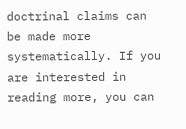doctrinal claims can be made more systematically. If you are interested in reading more, you can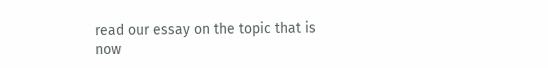read our essay on the topic that is now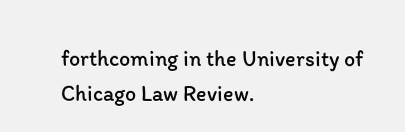forthcoming in the University of Chicago Law Review.